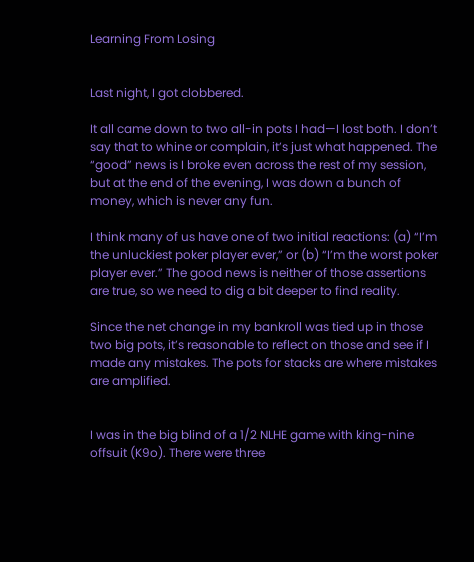Learning From Losing


Last night, I got clobbered.

It all came down to two all-in pots I had—I lost both. I don’t say that to whine or complain, it’s just what happened. The “good” news is I broke even across the rest of my session, but at the end of the evening, I was down a bunch of money, which is never any fun.

I think many of us have one of two initial reactions: (a) “I’m the unluckiest poker player ever,” or (b) “I’m the worst poker player ever.” The good news is neither of those assertions are true, so we need to dig a bit deeper to find reality.

Since the net change in my bankroll was tied up in those two big pots, it’s reasonable to reflect on those and see if I made any mistakes. The pots for stacks are where mistakes are amplified.


I was in the big blind of a 1/2 NLHE game with king-nine offsuit (K9o). There were three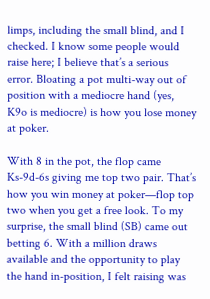limps, including the small blind, and I checked. I know some people would raise here; I believe that’s a serious error. Bloating a pot multi-way out of position with a mediocre hand (yes, K9o is mediocre) is how you lose money at poker.

With 8 in the pot, the flop came Ks-9d-6s giving me top two pair. That’s how you win money at poker—flop top two when you get a free look. To my surprise, the small blind (SB) came out betting 6. With a million draws available and the opportunity to play the hand in-position, I felt raising was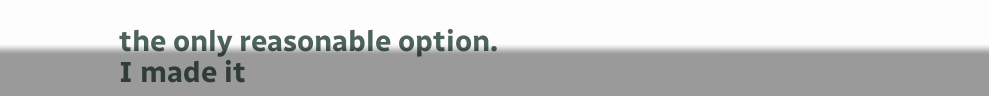the only reasonable option. I made it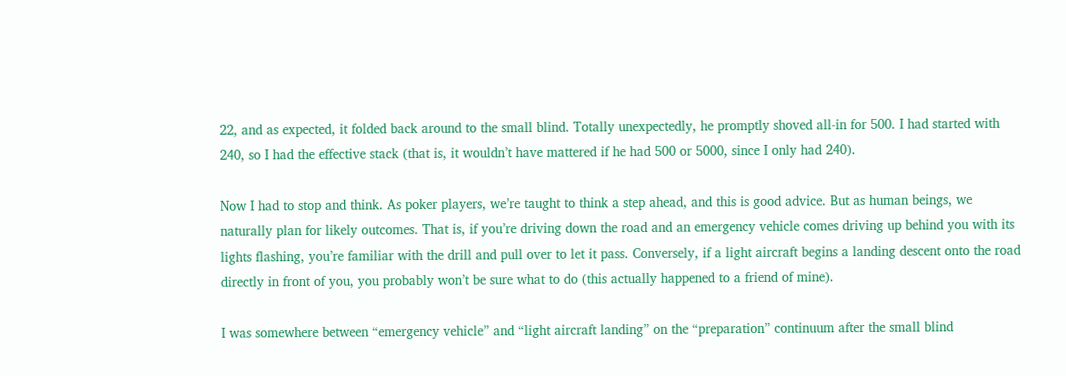22, and as expected, it folded back around to the small blind. Totally unexpectedly, he promptly shoved all-in for 500. I had started with 240, so I had the effective stack (that is, it wouldn’t have mattered if he had 500 or 5000, since I only had 240).

Now I had to stop and think. As poker players, we’re taught to think a step ahead, and this is good advice. But as human beings, we naturally plan for likely outcomes. That is, if you’re driving down the road and an emergency vehicle comes driving up behind you with its lights flashing, you’re familiar with the drill and pull over to let it pass. Conversely, if a light aircraft begins a landing descent onto the road directly in front of you, you probably won’t be sure what to do (this actually happened to a friend of mine).

I was somewhere between “emergency vehicle” and “light aircraft landing” on the “preparation” continuum after the small blind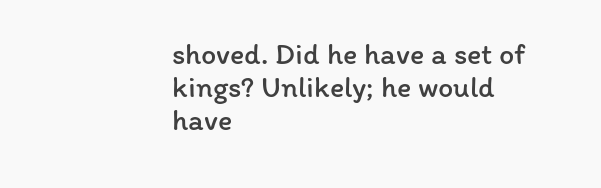shoved. Did he have a set of kings? Unlikely; he would have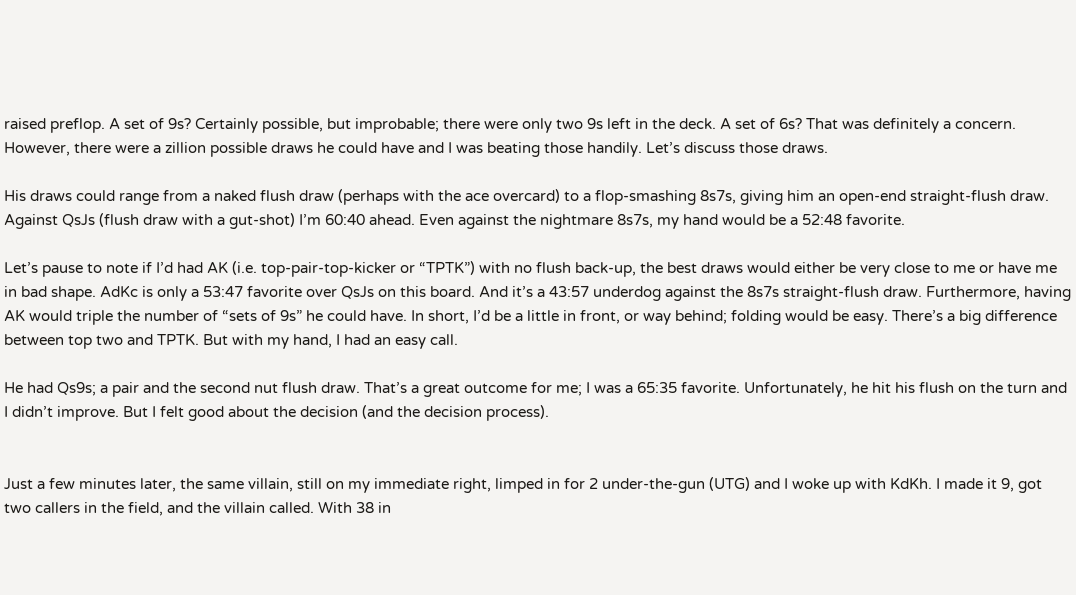raised preflop. A set of 9s? Certainly possible, but improbable; there were only two 9s left in the deck. A set of 6s? That was definitely a concern. However, there were a zillion possible draws he could have and I was beating those handily. Let’s discuss those draws.

His draws could range from a naked flush draw (perhaps with the ace overcard) to a flop-smashing 8s7s, giving him an open-end straight-flush draw. Against QsJs (flush draw with a gut-shot) I’m 60:40 ahead. Even against the nightmare 8s7s, my hand would be a 52:48 favorite.

Let’s pause to note if I’d had AK (i.e. top-pair-top-kicker or “TPTK”) with no flush back-up, the best draws would either be very close to me or have me in bad shape. AdKc is only a 53:47 favorite over QsJs on this board. And it’s a 43:57 underdog against the 8s7s straight-flush draw. Furthermore, having AK would triple the number of “sets of 9s” he could have. In short, I’d be a little in front, or way behind; folding would be easy. There’s a big difference between top two and TPTK. But with my hand, I had an easy call.

He had Qs9s; a pair and the second nut flush draw. That’s a great outcome for me; I was a 65:35 favorite. Unfortunately, he hit his flush on the turn and I didn’t improve. But I felt good about the decision (and the decision process).


Just a few minutes later, the same villain, still on my immediate right, limped in for 2 under-the-gun (UTG) and I woke up with KdKh. I made it 9, got two callers in the field, and the villain called. With 38 in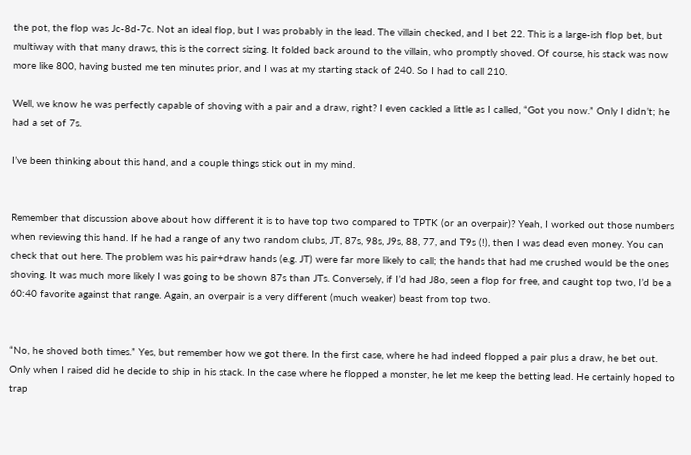the pot, the flop was Jc-8d-7c. Not an ideal flop, but I was probably in the lead. The villain checked, and I bet 22. This is a large-ish flop bet, but multiway with that many draws, this is the correct sizing. It folded back around to the villain, who promptly shoved. Of course, his stack was now more like 800, having busted me ten minutes prior, and I was at my starting stack of 240. So I had to call 210.

Well, we know he was perfectly capable of shoving with a pair and a draw, right? I even cackled a little as I called, “Got you now.” Only I didn’t; he had a set of 7s.

I’ve been thinking about this hand, and a couple things stick out in my mind.


Remember that discussion above about how different it is to have top two compared to TPTK (or an overpair)? Yeah, I worked out those numbers when reviewing this hand. If he had a range of any two random clubs, JT, 87s, 98s, J9s, 88, 77, and T9s (!), then I was dead even money. You can check that out here. The problem was his pair+draw hands (e.g. JT) were far more likely to call; the hands that had me crushed would be the ones shoving. It was much more likely I was going to be shown 87s than JTs. Conversely, if I’d had J8o, seen a flop for free, and caught top two, I’d be a 60:40 favorite against that range. Again, an overpair is a very different (much weaker) beast from top two.


“No, he shoved both times.” Yes, but remember how we got there. In the first case, where he had indeed flopped a pair plus a draw, he bet out. Only when I raised did he decide to ship in his stack. In the case where he flopped a monster, he let me keep the betting lead. He certainly hoped to trap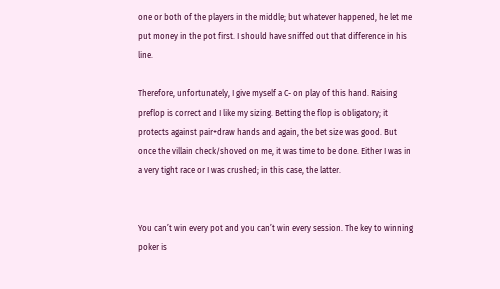one or both of the players in the middle; but whatever happened, he let me put money in the pot first. I should have sniffed out that difference in his line.

Therefore, unfortunately, I give myself a C- on play of this hand. Raising preflop is correct and I like my sizing. Betting the flop is obligatory; it protects against pair+draw hands and again, the bet size was good. But once the villain check/shoved on me, it was time to be done. Either I was in a very tight race or I was crushed; in this case, the latter.


You can’t win every pot and you can’t win every session. The key to winning poker is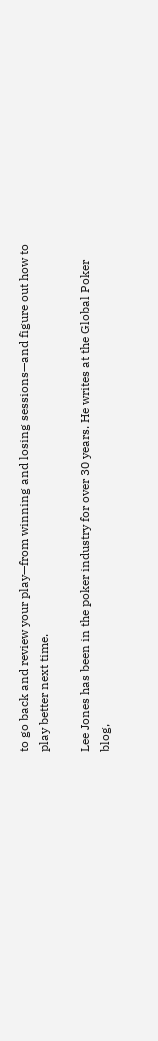to go back and review your play—from winning and losing sessions—and figure out how to play better next time.

Lee Jones has been in the poker industry for over 30 years. He writes at the Global Poker blog,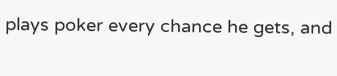plays poker every chance he gets, and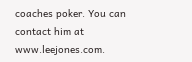coaches poker. You can contact him at www.leejones.com.